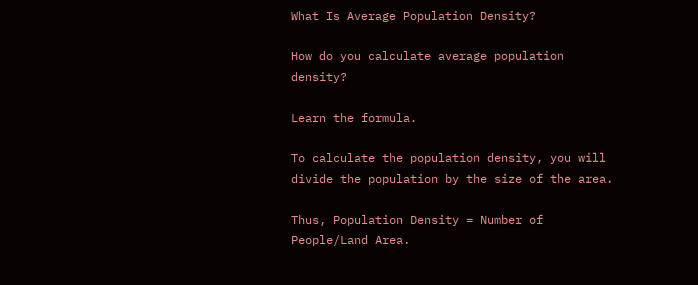What Is Average Population Density?

How do you calculate average population density?

Learn the formula.

To calculate the population density, you will divide the population by the size of the area.

Thus, Population Density = Number of People/Land Area.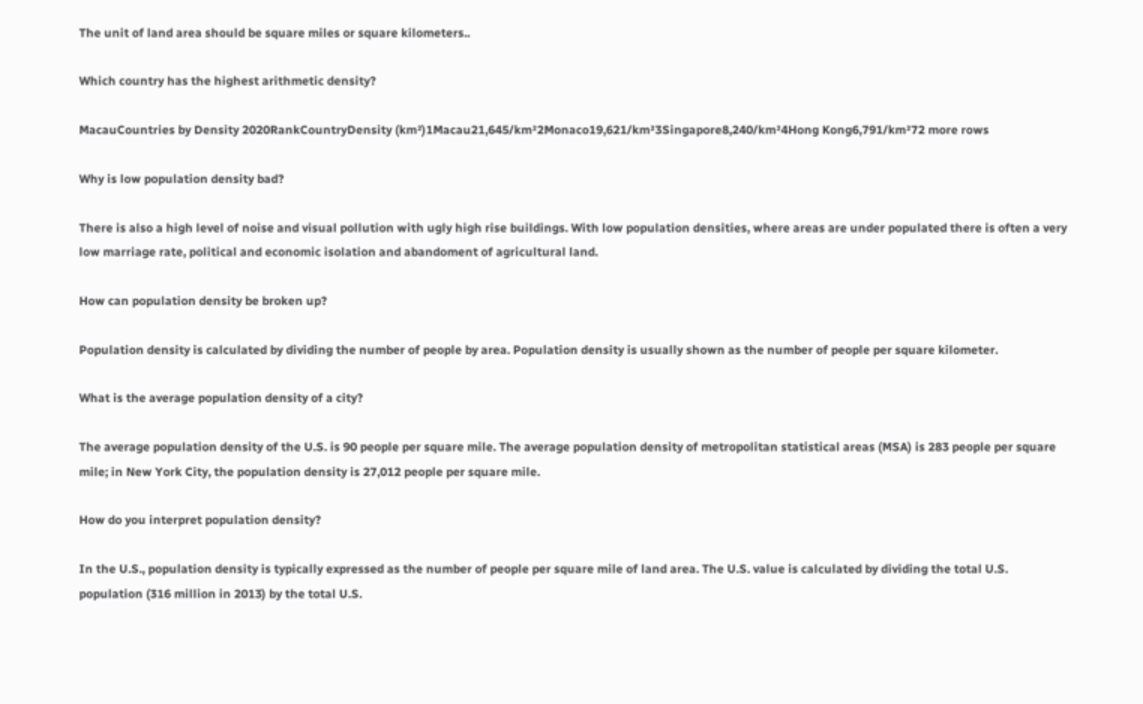The unit of land area should be square miles or square kilometers..

Which country has the highest arithmetic density?

MacauCountries by Density 2020RankCountryDensity (km²)1Macau21,645/km²2Monaco19,621/km²3Singapore8,240/km²4Hong Kong6,791/km²72 more rows

Why is low population density bad?

There is also a high level of noise and visual pollution with ugly high rise buildings. With low population densities, where areas are under populated there is often a very low marriage rate, political and economic isolation and abandoment of agricultural land.

How can population density be broken up?

Population density is calculated by dividing the number of people by area. Population density is usually shown as the number of people per square kilometer.

What is the average population density of a city?

The average population density of the U.S. is 90 people per square mile. The average population density of metropolitan statistical areas (MSA) is 283 people per square mile; in New York City, the population density is 27,012 people per square mile.

How do you interpret population density?

In the U.S., population density is typically expressed as the number of people per square mile of land area. The U.S. value is calculated by dividing the total U.S. population (316 million in 2013) by the total U.S.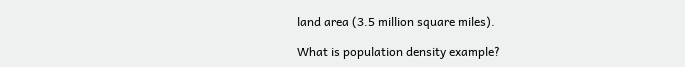land area (3.5 million square miles).

What is population density example?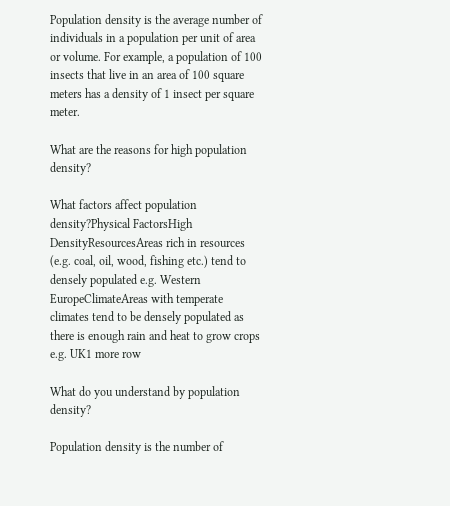Population density is the average number of individuals in a population per unit of area or volume. For example, a population of 100 insects that live in an area of 100 square meters has a density of 1 insect per square meter.

What are the reasons for high population density?

What factors affect population density?Physical FactorsHigh DensityResourcesAreas rich in resources (e.g. coal, oil, wood, fishing etc.) tend to densely populated e.g. Western EuropeClimateAreas with temperate climates tend to be densely populated as there is enough rain and heat to grow crops e.g. UK1 more row

What do you understand by population density?

Population density is the number of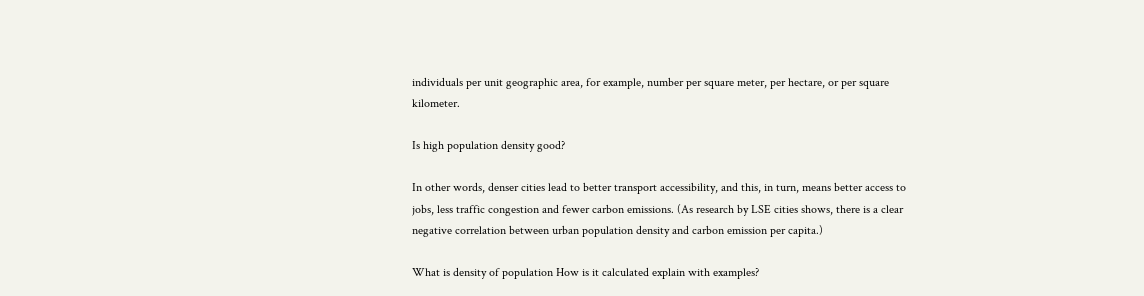individuals per unit geographic area, for example, number per square meter, per hectare, or per square kilometer.

Is high population density good?

In other words, denser cities lead to better transport accessibility, and this, in turn, means better access to jobs, less traffic congestion and fewer carbon emissions. (As research by LSE cities shows, there is a clear negative correlation between urban population density and carbon emission per capita.)

What is density of population How is it calculated explain with examples?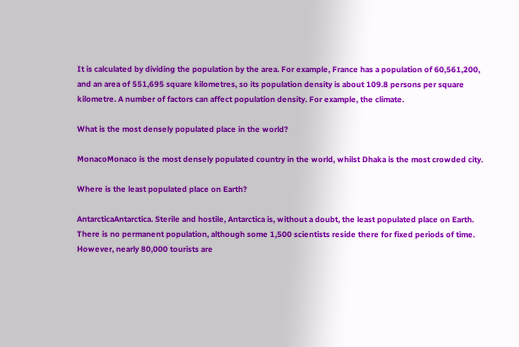It is calculated by dividing the population by the area. For example, France has a population of 60,561,200, and an area of 551,695 square kilometres, so its population density is about 109.8 persons per square kilometre. A number of factors can affect population density. For example, the climate.

What is the most densely populated place in the world?

MonacoMonaco is the most densely populated country in the world, whilst Dhaka is the most crowded city.

Where is the least populated place on Earth?

AntarcticaAntarctica. Sterile and hostile, Antarctica is, without a doubt, the least populated place on Earth. There is no permanent population, although some 1,500 scientists reside there for fixed periods of time. However, nearly 80,000 tourists are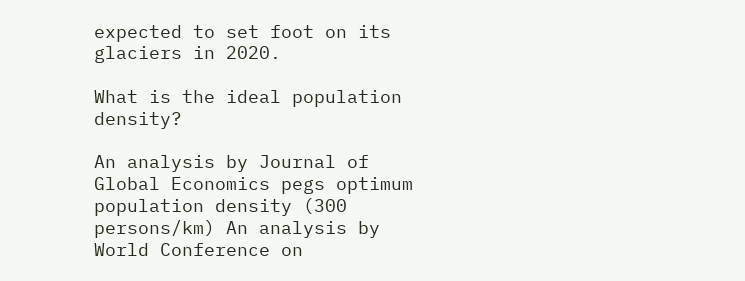expected to set foot on its glaciers in 2020.

What is the ideal population density?

An analysis by Journal of Global Economics pegs optimum population density (300 persons/km) An analysis by World Conference on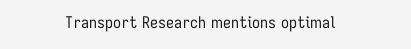Transport Research mentions optimal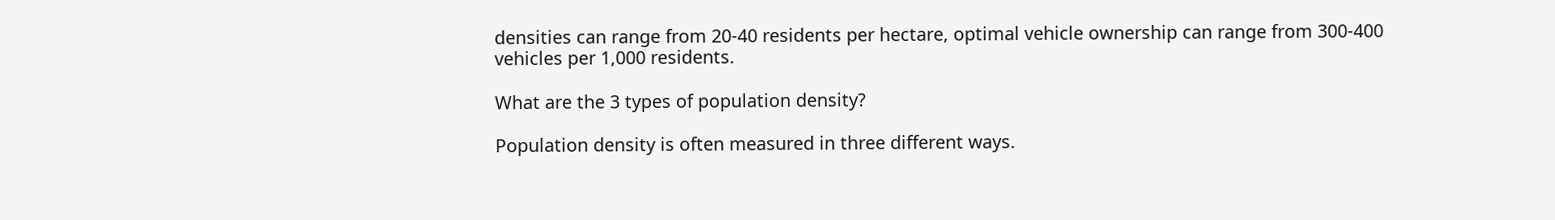densities can range from 20-40 residents per hectare, optimal vehicle ownership can range from 300-400 vehicles per 1,000 residents.

What are the 3 types of population density?

Population density is often measured in three different ways.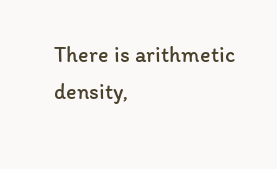There is arithmetic density,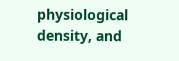physiological density, and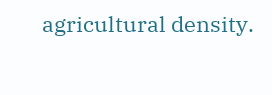agricultural density.